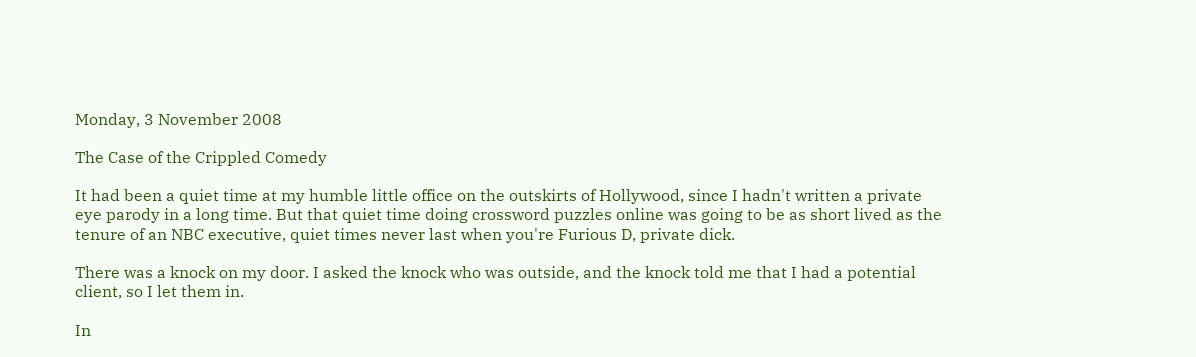Monday, 3 November 2008

The Case of the Crippled Comedy

It had been a quiet time at my humble little office on the outskirts of Hollywood, since I hadn't written a private eye parody in a long time. But that quiet time doing crossword puzzles online was going to be as short lived as the tenure of an NBC executive, quiet times never last when you're Furious D, private dick.

There was a knock on my door. I asked the knock who was outside, and the knock told me that I had a potential client, so I let them in.

In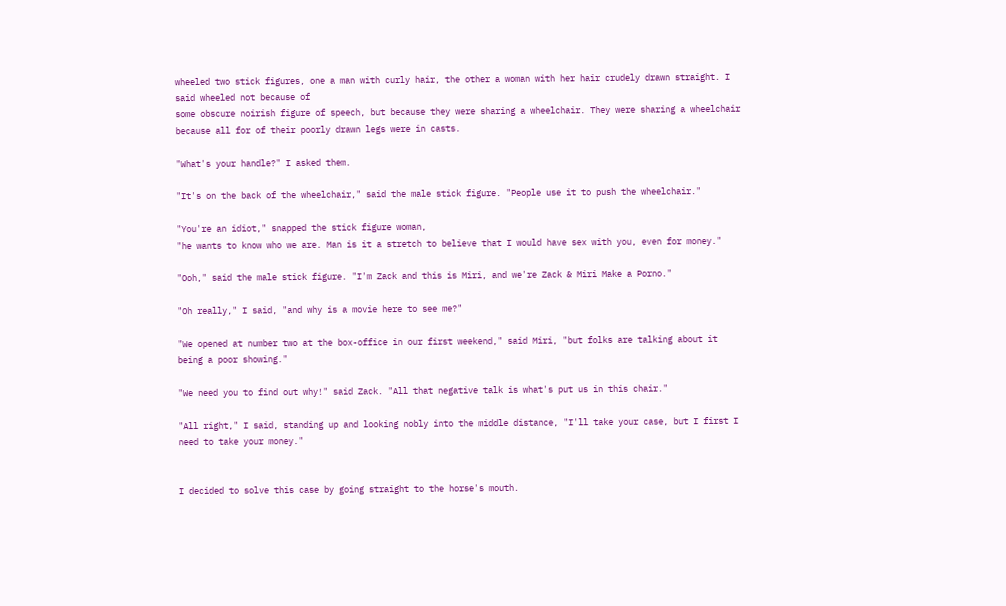wheeled two stick figures, one a man with curly hair, the other a woman with her hair crudely drawn straight. I said wheeled not because of
some obscure noirish figure of speech, but because they were sharing a wheelchair. They were sharing a wheelchair because all for of their poorly drawn legs were in casts.

"What's your handle?" I asked them.

"It's on the back of the wheelchair," said the male stick figure. "People use it to push the wheelchair."

"You're an idiot," snapped the stick figure woman,
"he wants to know who we are. Man is it a stretch to believe that I would have sex with you, even for money."

"Ooh," said the male stick figure. "I'm Zack and this is Miri, and we're Zack & Miri Make a Porno."

"Oh really," I said, "and why is a movie here to see me?"

"We opened at number two at the box-office in our first weekend," said Miri, "but folks are talking about it being a poor showing."

"We need you to find out why!" said Zack. "All that negative talk is what's put us in this chair."

"All right," I said, standing up and looking nobly into the middle distance, "I'll take your case, but I first I need to take your money."


I decided to solve this case by going straight to the horse's mouth.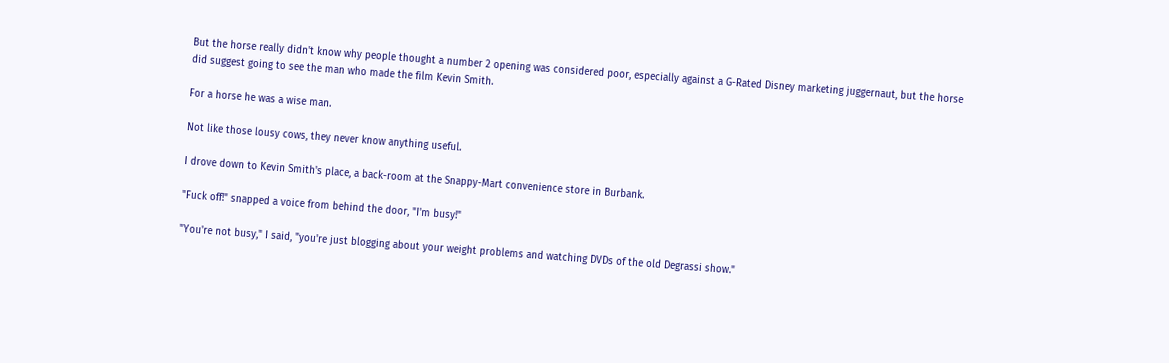But the horse really didn't know why people thought a number 2 opening was considered poor, especially against a G-Rated Disney marketing juggernaut, but the horse did suggest going to see the man who made the film Kevin Smith.

For a horse he was a wise man.

Not like those lousy cows, they never know anything useful.

I drove down to Kevin Smith's place, a back-room at the Snappy-Mart convenience store in Burbank.

"Fuck off!" snapped a voice from behind the door, "I'm busy!"

"You're not busy," I said, "you're just blogging about your weight problems and watching DVDs of the old Degrassi show."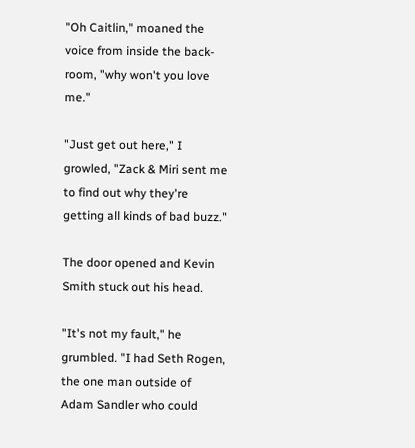"Oh Caitlin," moaned the voice from inside the back-room, "why won't you love me."

"Just get out here," I growled, "Zack & Miri sent me to find out why they're getting all kinds of bad buzz."

The door opened and Kevin Smith stuck out his head.

"It's not my fault," he grumbled. "I had Seth Rogen, the one man outside of Adam Sandler who could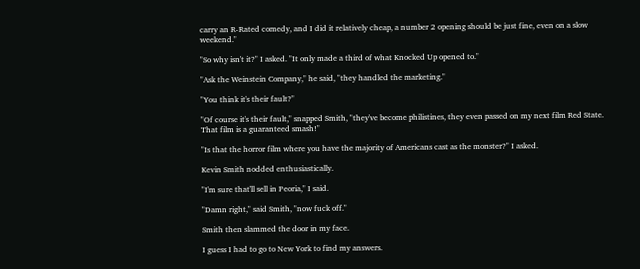carry an R-Rated comedy, and I did it relatively cheap, a number 2 opening should be just fine, even on a slow weekend."

"So why isn't it?" I asked. "It only made a third of what Knocked Up opened to."

"Ask the Weinstein Company," he said, "they handled the marketing."

"You think it's their fault?"

"Of course it's their fault," snapped Smith, "they've become philistines, they even passed on my next film Red State. That film is a guaranteed smash!"

"Is that the horror film where you have the majority of Americans cast as the monster?" I asked.

Kevin Smith nodded enthusiastically.

"I'm sure that'll sell in Peoria," I said.

"Damn right," said Smith, "now fuck off."

Smith then slammed the door in my face.

I guess I had to go to New York to find my answers.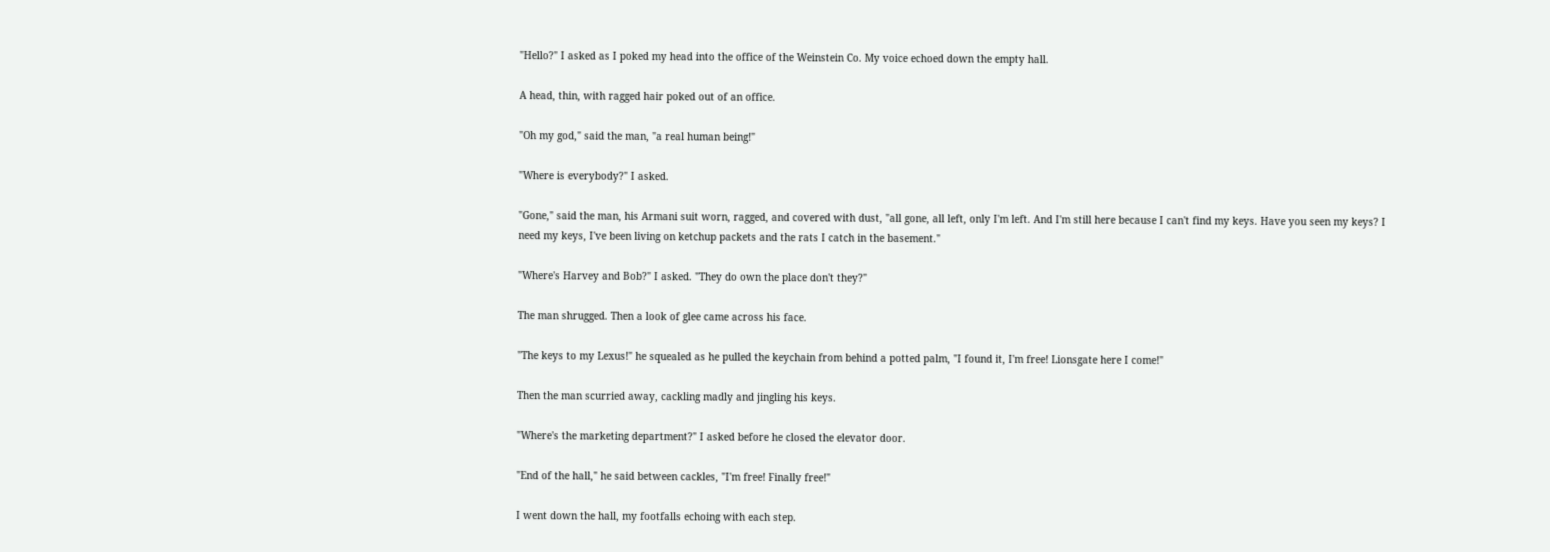"Hello?" I asked as I poked my head into the office of the Weinstein Co. My voice echoed down the empty hall.

A head, thin, with ragged hair poked out of an office.

"Oh my god," said the man, "a real human being!"

"Where is everybody?" I asked.

"Gone," said the man, his Armani suit worn, ragged, and covered with dust, "all gone, all left, only I'm left. And I'm still here because I can't find my keys. Have you seen my keys? I need my keys, I've been living on ketchup packets and the rats I catch in the basement."

"Where's Harvey and Bob?" I asked. "They do own the place don't they?"

The man shrugged. Then a look of glee came across his face.

"The keys to my Lexus!" he squealed as he pulled the keychain from behind a potted palm, "I found it, I'm free! Lionsgate here I come!"

Then the man scurried away, cackling madly and jingling his keys.

"Where's the marketing department?" I asked before he closed the elevator door.

"End of the hall," he said between cackles, "I'm free! Finally free!"

I went down the hall, my footfalls echoing with each step.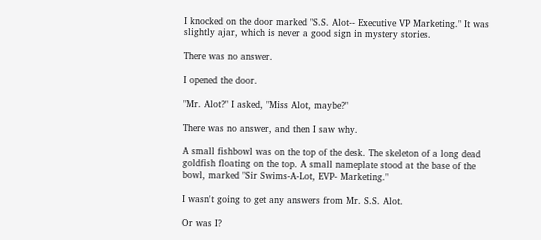I knocked on the door marked "S.S. Alot-- Executive VP Marketing." It was slightly ajar, which is never a good sign in mystery stories.

There was no answer.

I opened the door.

"Mr. Alot?" I asked, "Miss Alot, maybe?"

There was no answer, and then I saw why.

A small fishbowl was on the top of the desk. The skeleton of a long dead goldfish floating on the top. A small nameplate stood at the base of the bowl, marked "Sir Swims-A-Lot, EVP- Marketing."

I wasn't going to get any answers from Mr. S.S. Alot.

Or was I?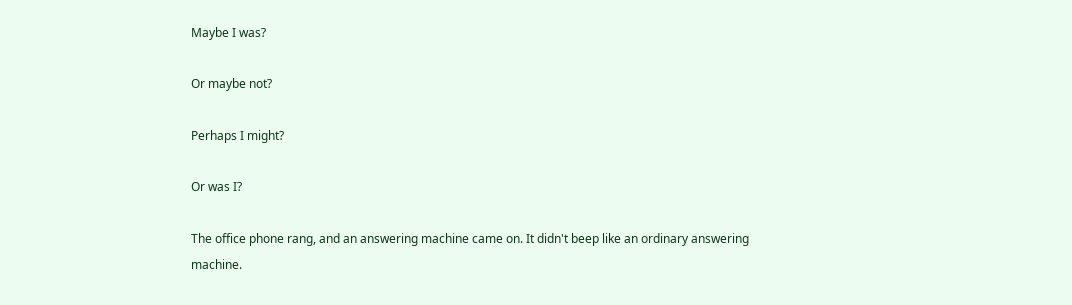Maybe I was?

Or maybe not?

Perhaps I might?

Or was I?

The office phone rang, and an answering machine came on. It didn't beep like an ordinary answering machine.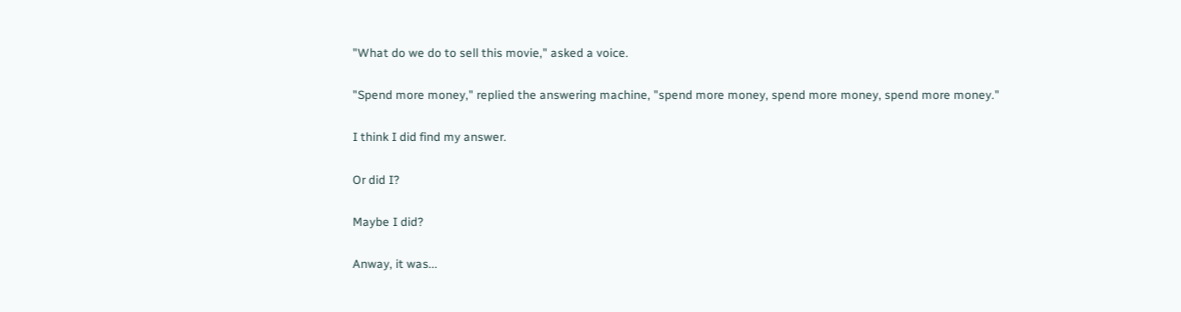"What do we do to sell this movie," asked a voice.

"Spend more money," replied the answering machine, "spend more money, spend more money, spend more money."

I think I did find my answer.

Or did I?

Maybe I did?

Anway, it was...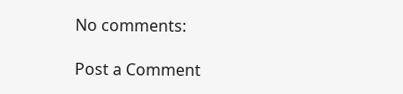No comments:

Post a Comment